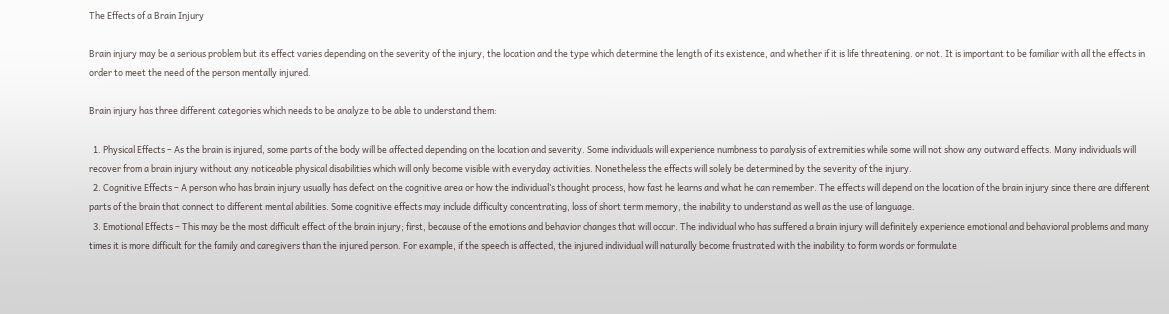The Effects of a Brain Injury

Brain injury may be a serious problem but its effect varies depending on the severity of the injury, the location and the type which determine the length of its existence, and whether if it is life threatening. or not. It is important to be familiar with all the effects in order to meet the need of the person mentally injured.

Brain injury has three different categories which needs to be analyze to be able to understand them:

  1. Physical Effects – As the brain is injured, some parts of the body will be affected depending on the location and severity. Some individuals will experience numbness to paralysis of extremities while some will not show any outward effects. Many individuals will recover from a brain injury without any noticeable physical disabilities which will only become visible with everyday activities. Nonetheless the effects will solely be determined by the severity of the injury.
  2. Cognitive Effects – A person who has brain injury usually has defect on the cognitive area or how the individual’s thought process, how fast he learns and what he can remember. The effects will depend on the location of the brain injury since there are different parts of the brain that connect to different mental abilities. Some cognitive effects may include difficulty concentrating, loss of short term memory, the inability to understand as well as the use of language.
  3. Emotional Effects – This may be the most difficult effect of the brain injury; first, because of the emotions and behavior changes that will occur. The individual who has suffered a brain injury will definitely experience emotional and behavioral problems and many times it is more difficult for the family and caregivers than the injured person. For example, if the speech is affected, the injured individual will naturally become frustrated with the inability to form words or formulate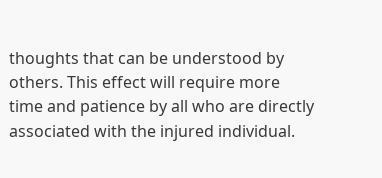thoughts that can be understood by others. This effect will require more time and patience by all who are directly associated with the injured individual.